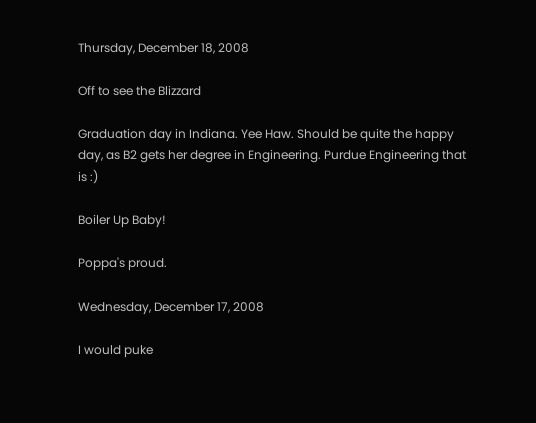Thursday, December 18, 2008

Off to see the Blizzard

Graduation day in Indiana. Yee Haw. Should be quite the happy day, as B2 gets her degree in Engineering. Purdue Engineering that is :)

Boiler Up Baby!

Poppa's proud.

Wednesday, December 17, 2008

I would puke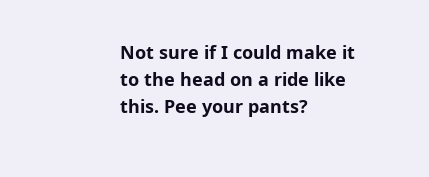Not sure if I could make it to the head on a ride like this. Pee your pants?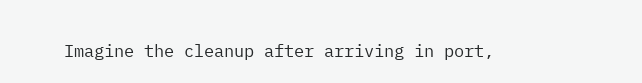Imagine the cleanup after arriving in port,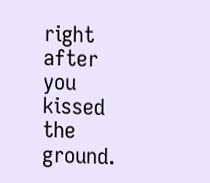right after you kissed the ground.